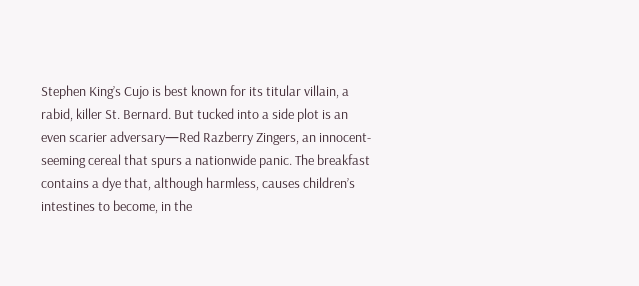Stephen King’s Cujo is best known for its titular villain, a rabid, killer St. Bernard. But tucked into a side plot is an even scarier adversary—Red Razberry Zingers, an innocent-seeming cereal that spurs a nationwide panic. The breakfast contains a dye that, although harmless, causes children’s intestines to become, in the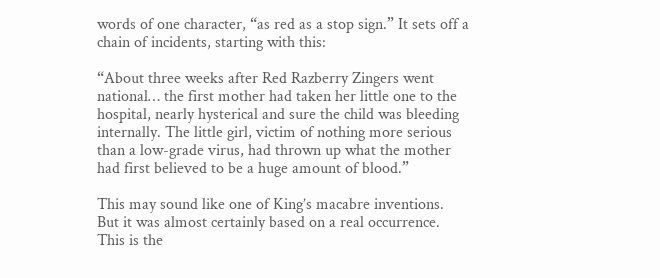words of one character, “as red as a stop sign.” It sets off a chain of incidents, starting with this:

“About three weeks after Red Razberry Zingers went national… the first mother had taken her little one to the hospital, nearly hysterical and sure the child was bleeding internally. The little girl, victim of nothing more serious than a low-grade virus, had thrown up what the mother had first believed to be a huge amount of blood.”

This may sound like one of King’s macabre inventions. But it was almost certainly based on a real occurrence. This is the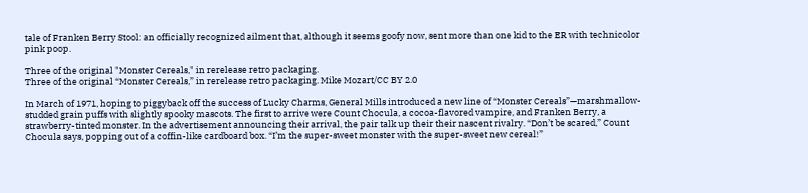tale of Franken Berry Stool: an officially recognized ailment that, although it seems goofy now, sent more than one kid to the ER with technicolor pink poop.

Three of the original "Monster Cereals," in rerelease retro packaging.
Three of the original “Monster Cereals,” in rerelease retro packaging. Mike Mozart/CC BY 2.0

In March of 1971, hoping to piggyback off the success of Lucky Charms, General Mills introduced a new line of “Monster Cereals”—marshmallow-studded grain puffs with slightly spooky mascots. The first to arrive were Count Chocula, a cocoa-flavored vampire, and Franken Berry, a strawberry-tinted monster. In the advertisement announcing their arrival, the pair talk up their their nascent rivalry. “Don’t be scared,” Count Chocula says, popping out of a coffin-like cardboard box. “I’m the super-sweet monster with the super-sweet new cereal!”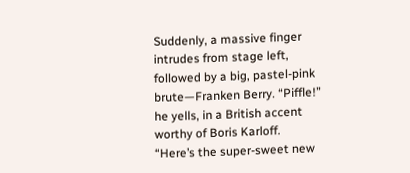Suddenly, a massive finger intrudes from stage left, followed by a big, pastel-pink brute—Franken Berry. “Piffle!” he yells, in a British accent worthy of Boris Karloff. “Here’s the super-sweet new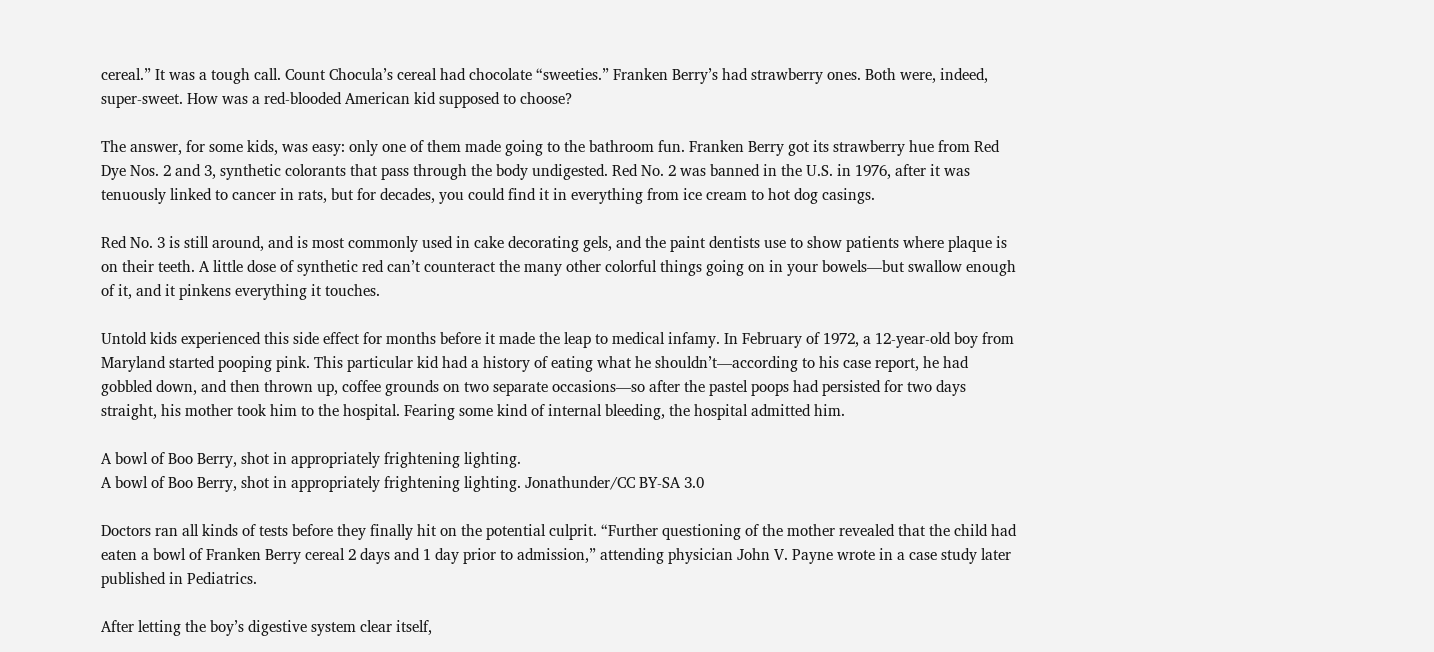cereal.” It was a tough call. Count Chocula’s cereal had chocolate “sweeties.” Franken Berry’s had strawberry ones. Both were, indeed, super-sweet. How was a red-blooded American kid supposed to choose?

The answer, for some kids, was easy: only one of them made going to the bathroom fun. Franken Berry got its strawberry hue from Red Dye Nos. 2 and 3, synthetic colorants that pass through the body undigested. Red No. 2 was banned in the U.S. in 1976, after it was tenuously linked to cancer in rats, but for decades, you could find it in everything from ice cream to hot dog casings.

Red No. 3 is still around, and is most commonly used in cake decorating gels, and the paint dentists use to show patients where plaque is on their teeth. A little dose of synthetic red can’t counteract the many other colorful things going on in your bowels—but swallow enough of it, and it pinkens everything it touches.

Untold kids experienced this side effect for months before it made the leap to medical infamy. In February of 1972, a 12-year-old boy from Maryland started pooping pink. This particular kid had a history of eating what he shouldn’t—according to his case report, he had gobbled down, and then thrown up, coffee grounds on two separate occasions—so after the pastel poops had persisted for two days straight, his mother took him to the hospital. Fearing some kind of internal bleeding, the hospital admitted him.

A bowl of Boo Berry, shot in appropriately frightening lighting.
A bowl of Boo Berry, shot in appropriately frightening lighting. Jonathunder/CC BY-SA 3.0

Doctors ran all kinds of tests before they finally hit on the potential culprit. “Further questioning of the mother revealed that the child had eaten a bowl of Franken Berry cereal 2 days and 1 day prior to admission,” attending physician John V. Payne wrote in a case study later published in Pediatrics.

After letting the boy’s digestive system clear itself,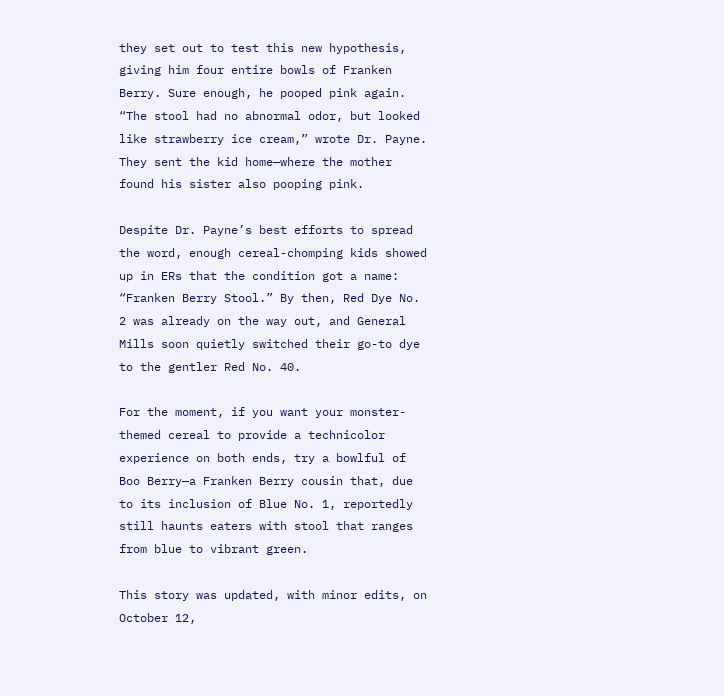they set out to test this new hypothesis, giving him four entire bowls of Franken Berry. Sure enough, he pooped pink again. “The stool had no abnormal odor, but looked like strawberry ice cream,” wrote Dr. Payne. They sent the kid home—where the mother found his sister also pooping pink.

Despite Dr. Payne’s best efforts to spread the word, enough cereal-chomping kids showed up in ERs that the condition got a name: “Franken Berry Stool.” By then, Red Dye No. 2 was already on the way out, and General Mills soon quietly switched their go-to dye to the gentler Red No. 40.

For the moment, if you want your monster-themed cereal to provide a technicolor experience on both ends, try a bowlful of Boo Berry—a Franken Berry cousin that, due to its inclusion of Blue No. 1, reportedly still haunts eaters with stool that ranges from blue to vibrant green.

This story was updated, with minor edits, on October 12,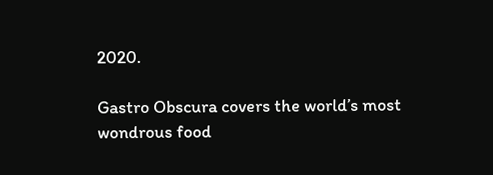2020.

Gastro Obscura covers the world’s most wondrous food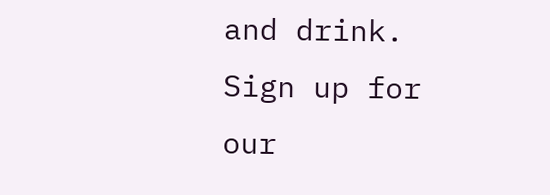and drink.
Sign up for our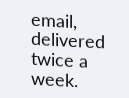email, delivered twice a week.